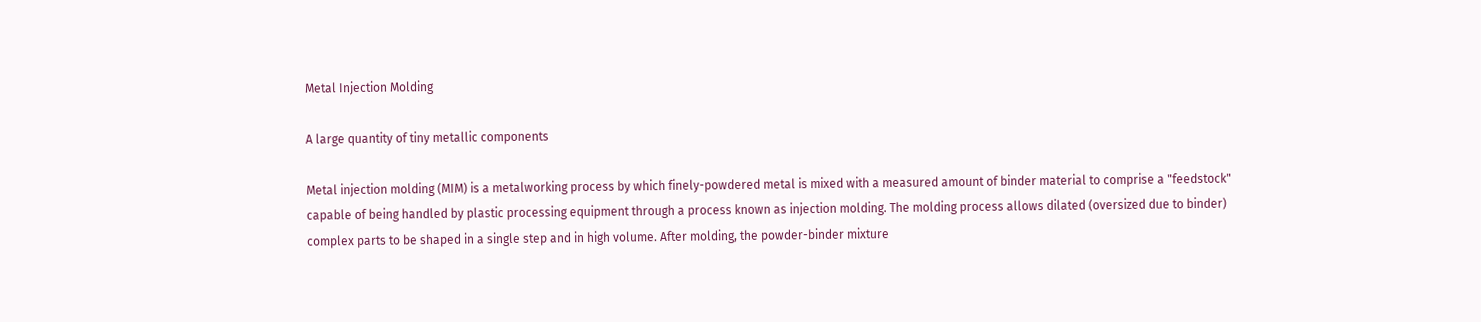Metal Injection Molding

A large quantity of tiny metallic components

Metal injection molding (MIM) is a metalworking process by which finely-powdered metal is mixed with a measured amount of binder material to comprise a "feedstock" capable of being handled by plastic processing equipment through a process known as injection molding. The molding process allows dilated (oversized due to binder) complex parts to be shaped in a single step and in high volume. After molding, the powder-binder mixture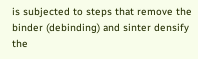is subjected to steps that remove the binder (debinding) and sinter densify the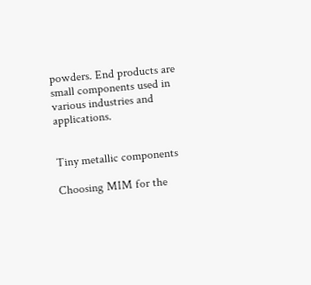powders. End products are small components used in various industries and applications.


Tiny metallic components

Choosing MIM for the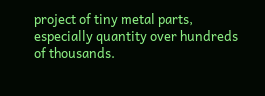project of tiny metal parts, especially quantity over hundreds of thousands.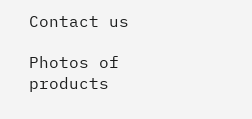Contact us

Photos of products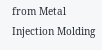from Metal Injection Molding